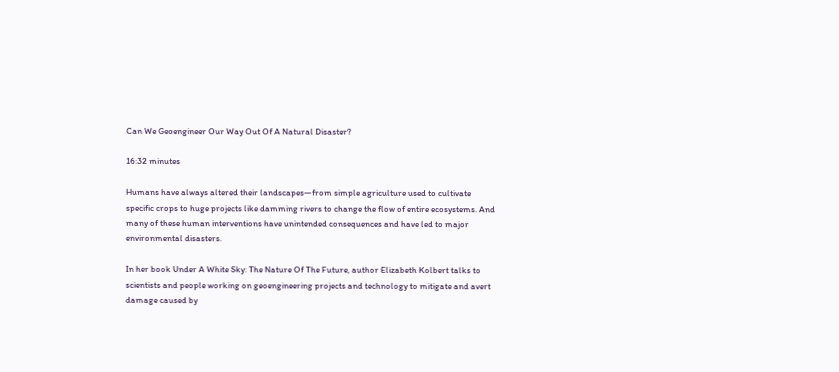Can We Geoengineer Our Way Out Of A Natural Disaster?

16:32 minutes

Humans have always altered their landscapes—from simple agriculture used to cultivate specific crops to huge projects like damming rivers to change the flow of entire ecosystems. And many of these human interventions have unintended consequences and have led to major environmental disasters.

In her book Under A White Sky: The Nature Of The Future, author Elizabeth Kolbert talks to scientists and people working on geoengineering projects and technology to mitigate and avert damage caused by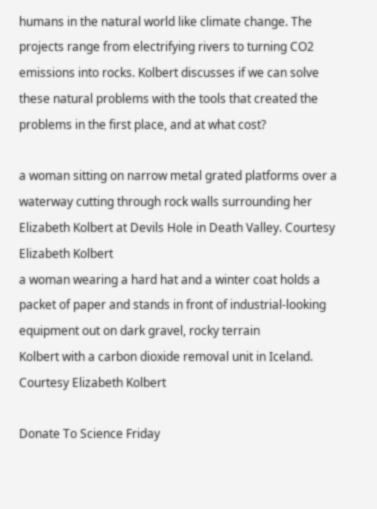humans in the natural world like climate change. The projects range from electrifying rivers to turning CO2 emissions into rocks. Kolbert discusses if we can solve these natural problems with the tools that created the problems in the first place, and at what cost?

a woman sitting on narrow metal grated platforms over a waterway cutting through rock walls surrounding her
Elizabeth Kolbert at Devils Hole in Death Valley. Courtesy Elizabeth Kolbert
a woman wearing a hard hat and a winter coat holds a packet of paper and stands in front of industrial-looking equipment out on dark gravel, rocky terrain
Kolbert with a carbon dioxide removal unit in Iceland. Courtesy Elizabeth Kolbert

Donate To Science Friday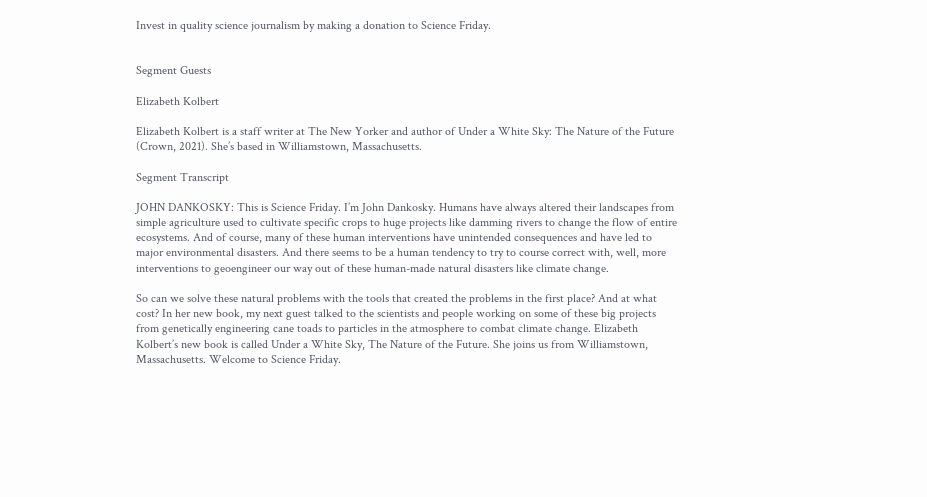Invest in quality science journalism by making a donation to Science Friday.


Segment Guests

Elizabeth Kolbert

Elizabeth Kolbert is a staff writer at The New Yorker and author of Under a White Sky: The Nature of the Future (Crown, 2021). She’s based in Williamstown, Massachusetts.

Segment Transcript

JOHN DANKOSKY: This is Science Friday. I’m John Dankosky. Humans have always altered their landscapes from simple agriculture used to cultivate specific crops to huge projects like damming rivers to change the flow of entire ecosystems. And of course, many of these human interventions have unintended consequences and have led to major environmental disasters. And there seems to be a human tendency to try to course correct with, well, more interventions to geoengineer our way out of these human-made natural disasters like climate change.

So can we solve these natural problems with the tools that created the problems in the first place? And at what cost? In her new book, my next guest talked to the scientists and people working on some of these big projects from genetically engineering cane toads to particles in the atmosphere to combat climate change. Elizabeth Kolbert’s new book is called Under a White Sky, The Nature of the Future. She joins us from Williamstown, Massachusetts. Welcome to Science Friday.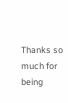Thanks so much for being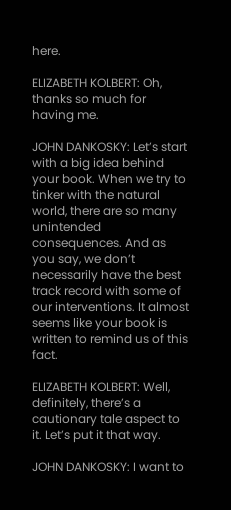here.

ELIZABETH KOLBERT: Oh, thanks so much for having me.

JOHN DANKOSKY: Let’s start with a big idea behind your book. When we try to tinker with the natural world, there are so many unintended consequences. And as you say, we don’t necessarily have the best track record with some of our interventions. It almost seems like your book is written to remind us of this fact.

ELIZABETH KOLBERT: Well, definitely, there’s a cautionary tale aspect to it. Let’s put it that way.

JOHN DANKOSKY: I want to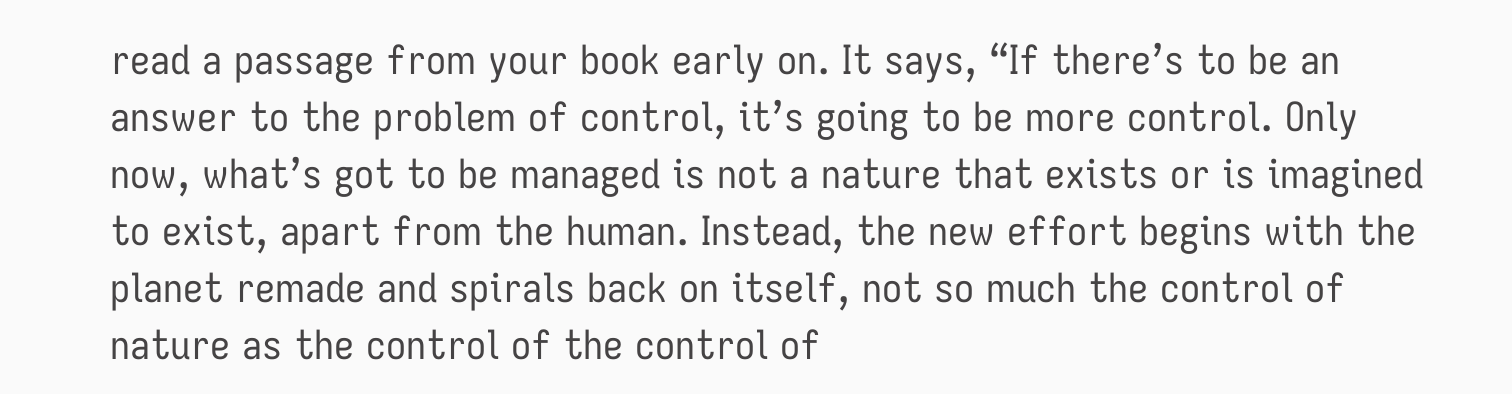read a passage from your book early on. It says, “If there’s to be an answer to the problem of control, it’s going to be more control. Only now, what’s got to be managed is not a nature that exists or is imagined to exist, apart from the human. Instead, the new effort begins with the planet remade and spirals back on itself, not so much the control of nature as the control of the control of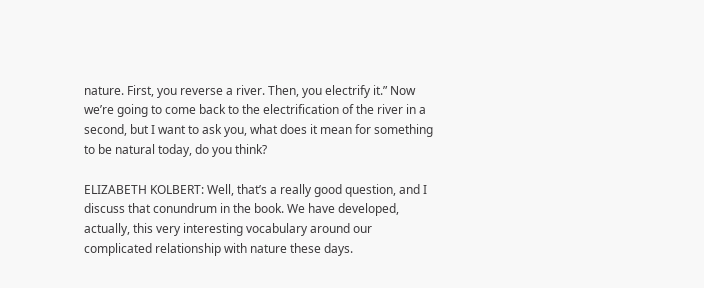nature. First, you reverse a river. Then, you electrify it.” Now we’re going to come back to the electrification of the river in a second, but I want to ask you, what does it mean for something to be natural today, do you think?

ELIZABETH KOLBERT: Well, that’s a really good question, and I discuss that conundrum in the book. We have developed, actually, this very interesting vocabulary around our complicated relationship with nature these days.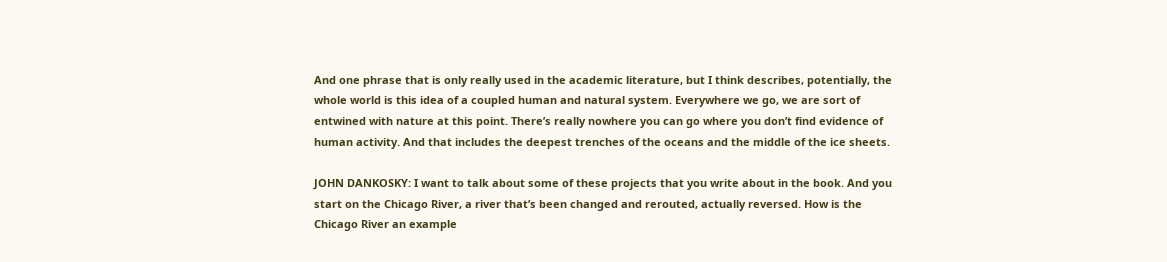And one phrase that is only really used in the academic literature, but I think describes, potentially, the whole world is this idea of a coupled human and natural system. Everywhere we go, we are sort of entwined with nature at this point. There’s really nowhere you can go where you don’t find evidence of human activity. And that includes the deepest trenches of the oceans and the middle of the ice sheets.

JOHN DANKOSKY: I want to talk about some of these projects that you write about in the book. And you start on the Chicago River, a river that’s been changed and rerouted, actually reversed. How is the Chicago River an example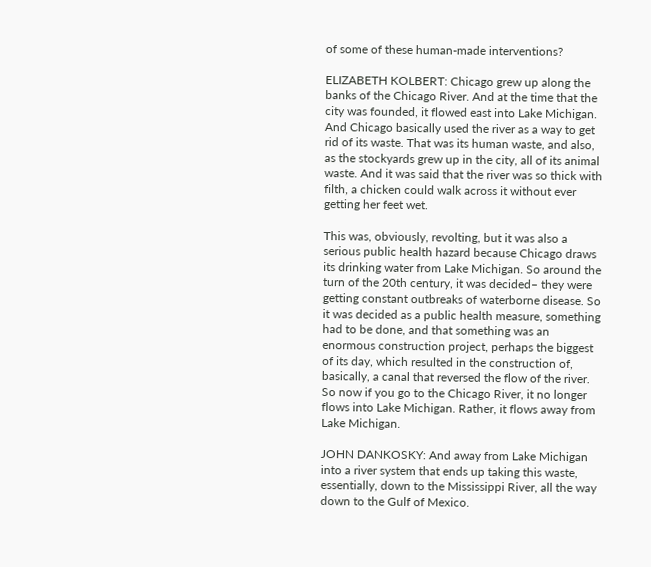of some of these human-made interventions?

ELIZABETH KOLBERT: Chicago grew up along the banks of the Chicago River. And at the time that the city was founded, it flowed east into Lake Michigan. And Chicago basically used the river as a way to get rid of its waste. That was its human waste, and also, as the stockyards grew up in the city, all of its animal waste. And it was said that the river was so thick with filth, a chicken could walk across it without ever getting her feet wet.

This was, obviously, revolting, but it was also a serious public health hazard because Chicago draws its drinking water from Lake Michigan. So around the turn of the 20th century, it was decided– they were getting constant outbreaks of waterborne disease. So it was decided as a public health measure, something had to be done, and that something was an enormous construction project, perhaps the biggest of its day, which resulted in the construction of, basically, a canal that reversed the flow of the river. So now if you go to the Chicago River, it no longer flows into Lake Michigan. Rather, it flows away from Lake Michigan.

JOHN DANKOSKY: And away from Lake Michigan into a river system that ends up taking this waste, essentially, down to the Mississippi River, all the way down to the Gulf of Mexico.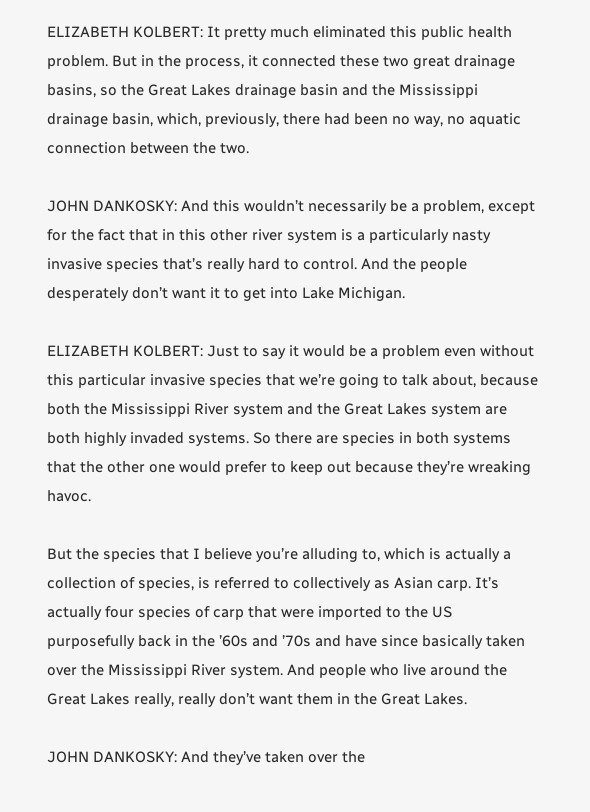ELIZABETH KOLBERT: It pretty much eliminated this public health problem. But in the process, it connected these two great drainage basins, so the Great Lakes drainage basin and the Mississippi drainage basin, which, previously, there had been no way, no aquatic connection between the two.

JOHN DANKOSKY: And this wouldn’t necessarily be a problem, except for the fact that in this other river system is a particularly nasty invasive species that’s really hard to control. And the people desperately don’t want it to get into Lake Michigan.

ELIZABETH KOLBERT: Just to say it would be a problem even without this particular invasive species that we’re going to talk about, because both the Mississippi River system and the Great Lakes system are both highly invaded systems. So there are species in both systems that the other one would prefer to keep out because they’re wreaking havoc.

But the species that I believe you’re alluding to, which is actually a collection of species, is referred to collectively as Asian carp. It’s actually four species of carp that were imported to the US purposefully back in the ’60s and ’70s and have since basically taken over the Mississippi River system. And people who live around the Great Lakes really, really don’t want them in the Great Lakes.

JOHN DANKOSKY: And they’ve taken over the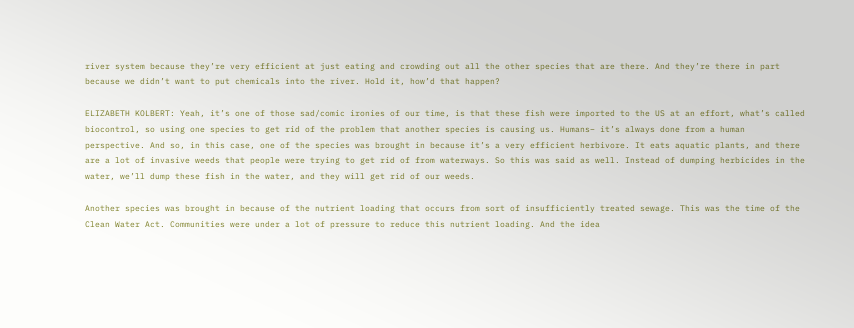river system because they’re very efficient at just eating and crowding out all the other species that are there. And they’re there in part because we didn’t want to put chemicals into the river. Hold it, how’d that happen?

ELIZABETH KOLBERT: Yeah, it’s one of those sad/comic ironies of our time, is that these fish were imported to the US at an effort, what’s called biocontrol, so using one species to get rid of the problem that another species is causing us. Humans– it’s always done from a human perspective. And so, in this case, one of the species was brought in because it’s a very efficient herbivore. It eats aquatic plants, and there are a lot of invasive weeds that people were trying to get rid of from waterways. So this was said as well. Instead of dumping herbicides in the water, we’ll dump these fish in the water, and they will get rid of our weeds.

Another species was brought in because of the nutrient loading that occurs from sort of insufficiently treated sewage. This was the time of the Clean Water Act. Communities were under a lot of pressure to reduce this nutrient loading. And the idea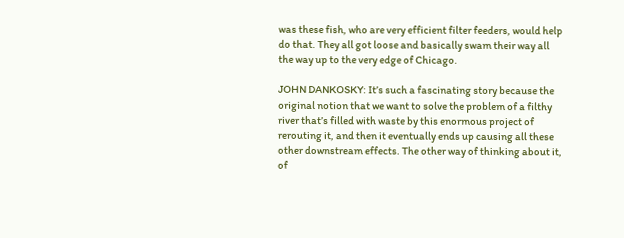was these fish, who are very efficient filter feeders, would help do that. They all got loose and basically swam their way all the way up to the very edge of Chicago.

JOHN DANKOSKY: It’s such a fascinating story because the original notion that we want to solve the problem of a filthy river that’s filled with waste by this enormous project of rerouting it, and then it eventually ends up causing all these other downstream effects. The other way of thinking about it, of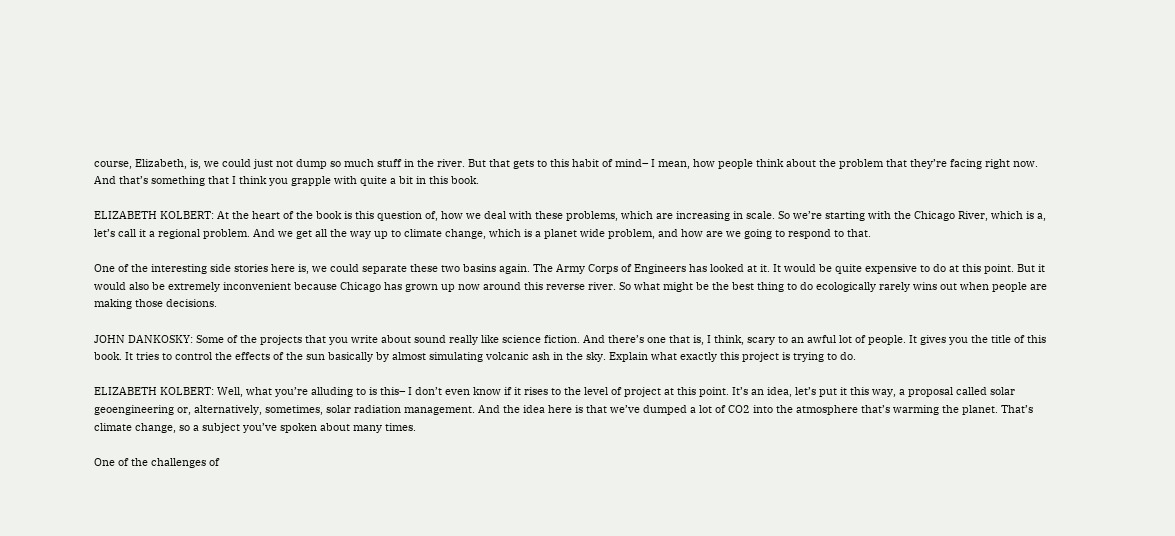course, Elizabeth, is, we could just not dump so much stuff in the river. But that gets to this habit of mind– I mean, how people think about the problem that they’re facing right now. And that’s something that I think you grapple with quite a bit in this book.

ELIZABETH KOLBERT: At the heart of the book is this question of, how we deal with these problems, which are increasing in scale. So we’re starting with the Chicago River, which is a, let’s call it a regional problem. And we get all the way up to climate change, which is a planet wide problem, and how are we going to respond to that.

One of the interesting side stories here is, we could separate these two basins again. The Army Corps of Engineers has looked at it. It would be quite expensive to do at this point. But it would also be extremely inconvenient because Chicago has grown up now around this reverse river. So what might be the best thing to do ecologically rarely wins out when people are making those decisions.

JOHN DANKOSKY: Some of the projects that you write about sound really like science fiction. And there’s one that is, I think, scary to an awful lot of people. It gives you the title of this book. It tries to control the effects of the sun basically by almost simulating volcanic ash in the sky. Explain what exactly this project is trying to do.

ELIZABETH KOLBERT: Well, what you’re alluding to is this– I don’t even know if it rises to the level of project at this point. It’s an idea, let’s put it this way, a proposal called solar geoengineering or, alternatively, sometimes, solar radiation management. And the idea here is that we’ve dumped a lot of CO2 into the atmosphere that’s warming the planet. That’s climate change, so a subject you’ve spoken about many times.

One of the challenges of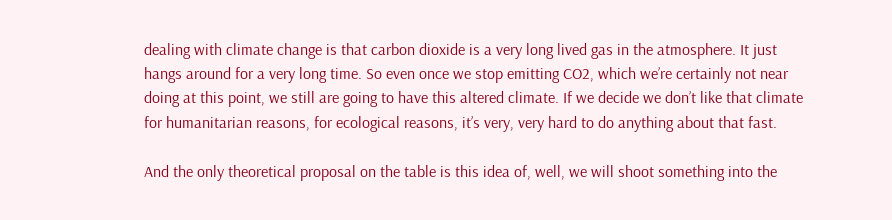dealing with climate change is that carbon dioxide is a very long lived gas in the atmosphere. It just hangs around for a very long time. So even once we stop emitting CO2, which we’re certainly not near doing at this point, we still are going to have this altered climate. If we decide we don’t like that climate for humanitarian reasons, for ecological reasons, it’s very, very hard to do anything about that fast.

And the only theoretical proposal on the table is this idea of, well, we will shoot something into the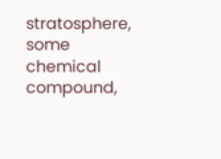stratosphere, some chemical compound,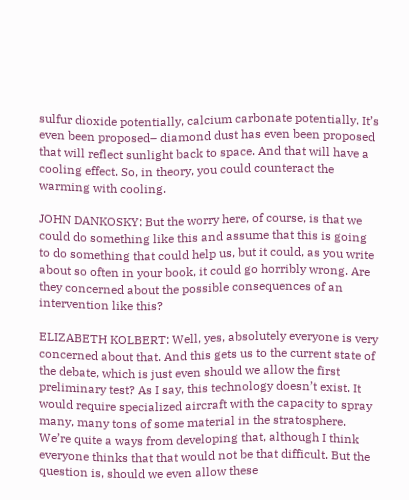sulfur dioxide potentially, calcium carbonate potentially. It’s even been proposed– diamond dust has even been proposed that will reflect sunlight back to space. And that will have a cooling effect. So, in theory, you could counteract the warming with cooling.

JOHN DANKOSKY: But the worry here, of course, is that we could do something like this and assume that this is going to do something that could help us, but it could, as you write about so often in your book, it could go horribly wrong. Are they concerned about the possible consequences of an intervention like this?

ELIZABETH KOLBERT: Well, yes, absolutely everyone is very concerned about that. And this gets us to the current state of the debate, which is just even should we allow the first preliminary test? As I say, this technology doesn’t exist. It would require specialized aircraft with the capacity to spray many, many tons of some material in the stratosphere. We’re quite a ways from developing that, although I think everyone thinks that that would not be that difficult. But the question is, should we even allow these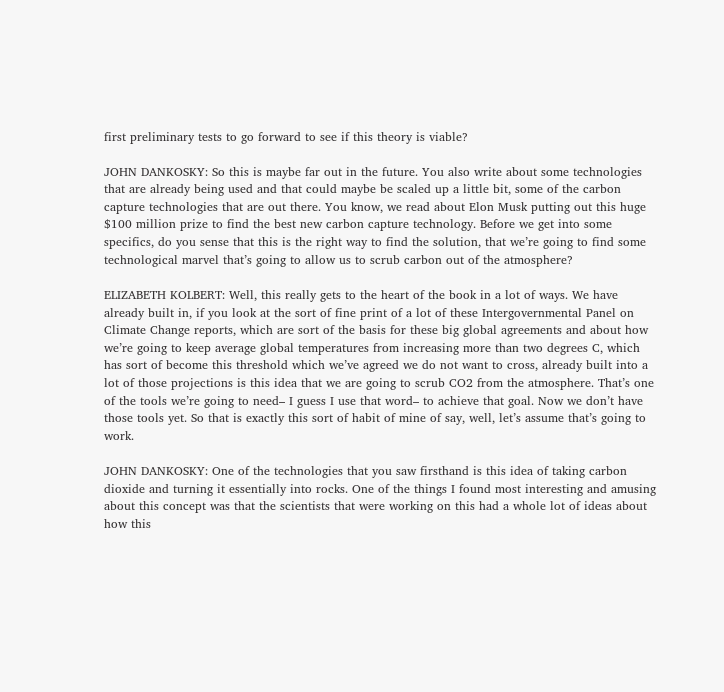first preliminary tests to go forward to see if this theory is viable?

JOHN DANKOSKY: So this is maybe far out in the future. You also write about some technologies that are already being used and that could maybe be scaled up a little bit, some of the carbon capture technologies that are out there. You know, we read about Elon Musk putting out this huge $100 million prize to find the best new carbon capture technology. Before we get into some specifics, do you sense that this is the right way to find the solution, that we’re going to find some technological marvel that’s going to allow us to scrub carbon out of the atmosphere?

ELIZABETH KOLBERT: Well, this really gets to the heart of the book in a lot of ways. We have already built in, if you look at the sort of fine print of a lot of these Intergovernmental Panel on Climate Change reports, which are sort of the basis for these big global agreements and about how we’re going to keep average global temperatures from increasing more than two degrees C, which has sort of become this threshold which we’ve agreed we do not want to cross, already built into a lot of those projections is this idea that we are going to scrub CO2 from the atmosphere. That’s one of the tools we’re going to need– I guess I use that word– to achieve that goal. Now we don’t have those tools yet. So that is exactly this sort of habit of mine of say, well, let’s assume that’s going to work.

JOHN DANKOSKY: One of the technologies that you saw firsthand is this idea of taking carbon dioxide and turning it essentially into rocks. One of the things I found most interesting and amusing about this concept was that the scientists that were working on this had a whole lot of ideas about how this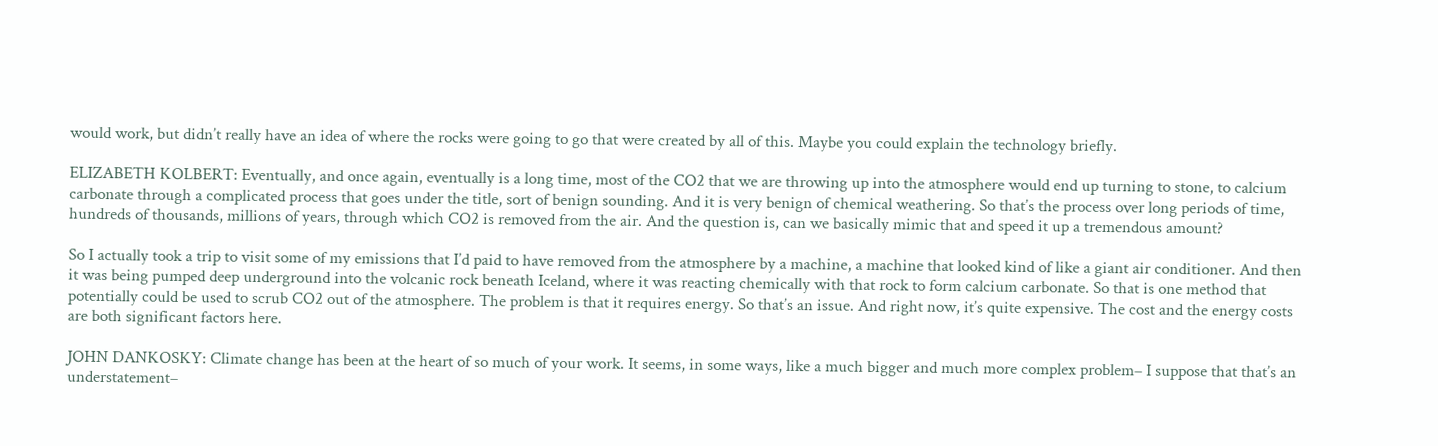would work, but didn’t really have an idea of where the rocks were going to go that were created by all of this. Maybe you could explain the technology briefly.

ELIZABETH KOLBERT: Eventually, and once again, eventually is a long time, most of the CO2 that we are throwing up into the atmosphere would end up turning to stone, to calcium carbonate through a complicated process that goes under the title, sort of benign sounding. And it is very benign of chemical weathering. So that’s the process over long periods of time, hundreds of thousands, millions of years, through which CO2 is removed from the air. And the question is, can we basically mimic that and speed it up a tremendous amount?

So I actually took a trip to visit some of my emissions that I’d paid to have removed from the atmosphere by a machine, a machine that looked kind of like a giant air conditioner. And then it was being pumped deep underground into the volcanic rock beneath Iceland, where it was reacting chemically with that rock to form calcium carbonate. So that is one method that potentially could be used to scrub CO2 out of the atmosphere. The problem is that it requires energy. So that’s an issue. And right now, it’s quite expensive. The cost and the energy costs are both significant factors here.

JOHN DANKOSKY: Climate change has been at the heart of so much of your work. It seems, in some ways, like a much bigger and much more complex problem– I suppose that that’s an understatement–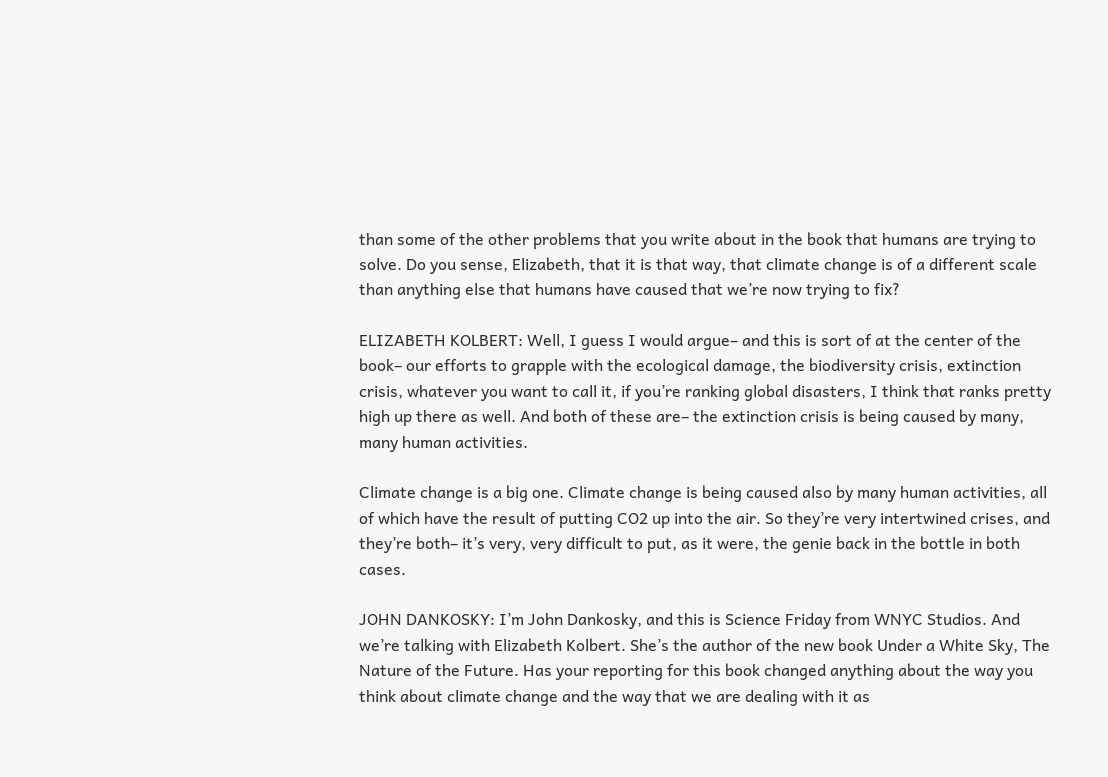than some of the other problems that you write about in the book that humans are trying to solve. Do you sense, Elizabeth, that it is that way, that climate change is of a different scale than anything else that humans have caused that we’re now trying to fix?

ELIZABETH KOLBERT: Well, I guess I would argue– and this is sort of at the center of the book– our efforts to grapple with the ecological damage, the biodiversity crisis, extinction crisis, whatever you want to call it, if you’re ranking global disasters, I think that ranks pretty high up there as well. And both of these are– the extinction crisis is being caused by many, many human activities.

Climate change is a big one. Climate change is being caused also by many human activities, all of which have the result of putting CO2 up into the air. So they’re very intertwined crises, and they’re both– it’s very, very difficult to put, as it were, the genie back in the bottle in both cases.

JOHN DANKOSKY: I’m John Dankosky, and this is Science Friday from WNYC Studios. And we’re talking with Elizabeth Kolbert. She’s the author of the new book Under a White Sky, The Nature of the Future. Has your reporting for this book changed anything about the way you think about climate change and the way that we are dealing with it as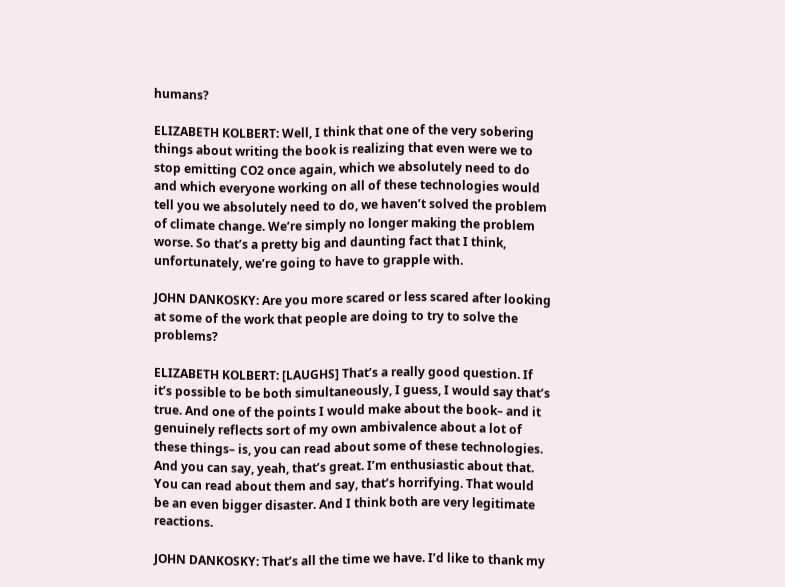humans?

ELIZABETH KOLBERT: Well, I think that one of the very sobering things about writing the book is realizing that even were we to stop emitting CO2 once again, which we absolutely need to do and which everyone working on all of these technologies would tell you we absolutely need to do, we haven’t solved the problem of climate change. We’re simply no longer making the problem worse. So that’s a pretty big and daunting fact that I think, unfortunately, we’re going to have to grapple with.

JOHN DANKOSKY: Are you more scared or less scared after looking at some of the work that people are doing to try to solve the problems?

ELIZABETH KOLBERT: [LAUGHS] That’s a really good question. If it’s possible to be both simultaneously, I guess, I would say that’s true. And one of the points I would make about the book– and it genuinely reflects sort of my own ambivalence about a lot of these things– is, you can read about some of these technologies. And you can say, yeah, that’s great. I’m enthusiastic about that. You can read about them and say, that’s horrifying. That would be an even bigger disaster. And I think both are very legitimate reactions.

JOHN DANKOSKY: That’s all the time we have. I’d like to thank my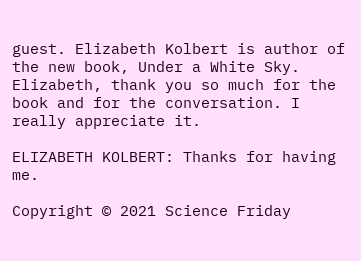guest. Elizabeth Kolbert is author of the new book, Under a White Sky. Elizabeth, thank you so much for the book and for the conversation. I really appreciate it.

ELIZABETH KOLBERT: Thanks for having me.

Copyright © 2021 Science Friday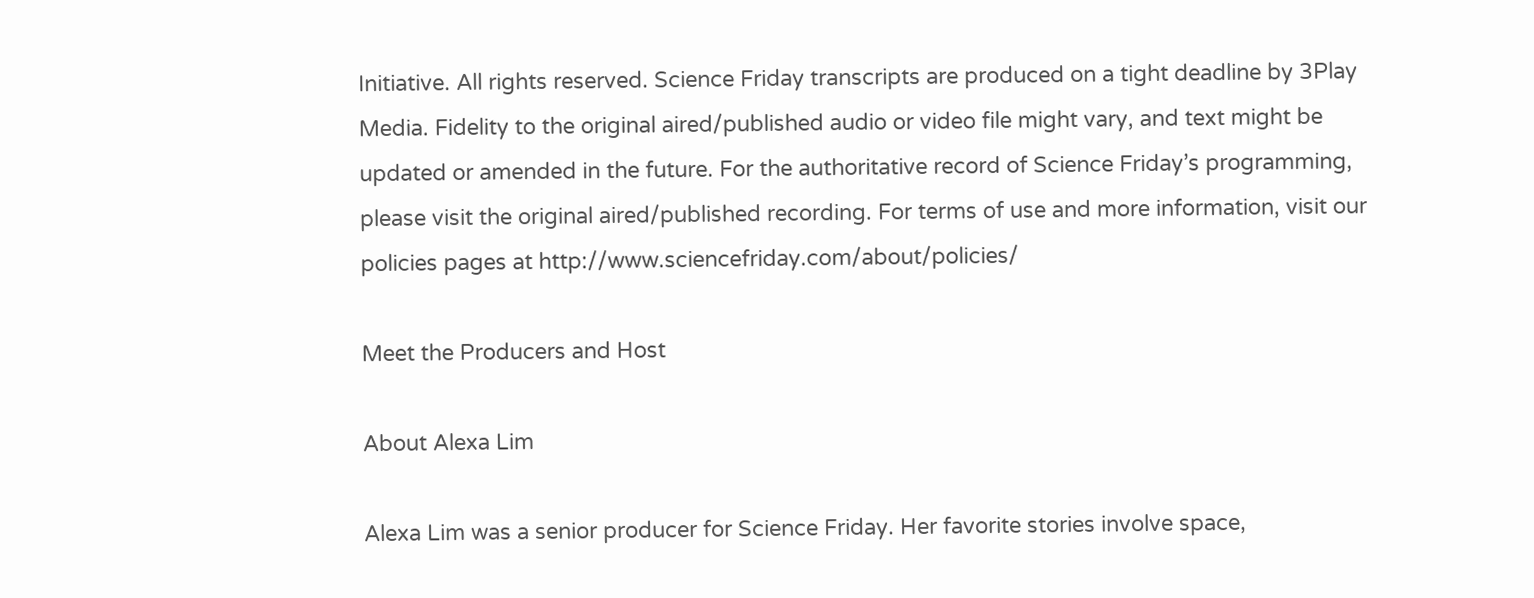Initiative. All rights reserved. Science Friday transcripts are produced on a tight deadline by 3Play Media. Fidelity to the original aired/published audio or video file might vary, and text might be updated or amended in the future. For the authoritative record of Science Friday’s programming, please visit the original aired/published recording. For terms of use and more information, visit our policies pages at http://www.sciencefriday.com/about/policies/

Meet the Producers and Host

About Alexa Lim

Alexa Lim was a senior producer for Science Friday. Her favorite stories involve space,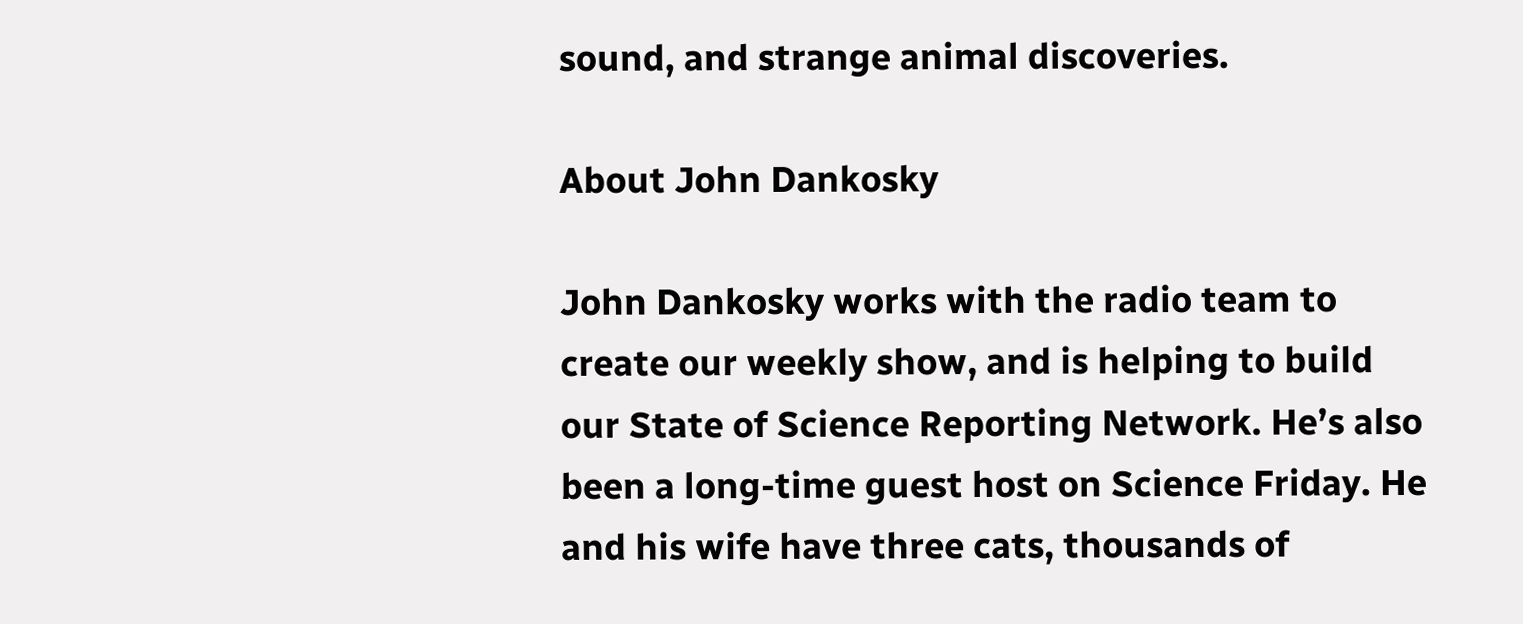sound, and strange animal discoveries.

About John Dankosky

John Dankosky works with the radio team to create our weekly show, and is helping to build our State of Science Reporting Network. He’s also been a long-time guest host on Science Friday. He and his wife have three cats, thousands of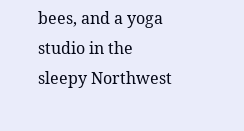bees, and a yoga studio in the sleepy Northwest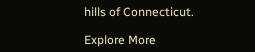hills of Connecticut.

Explore More